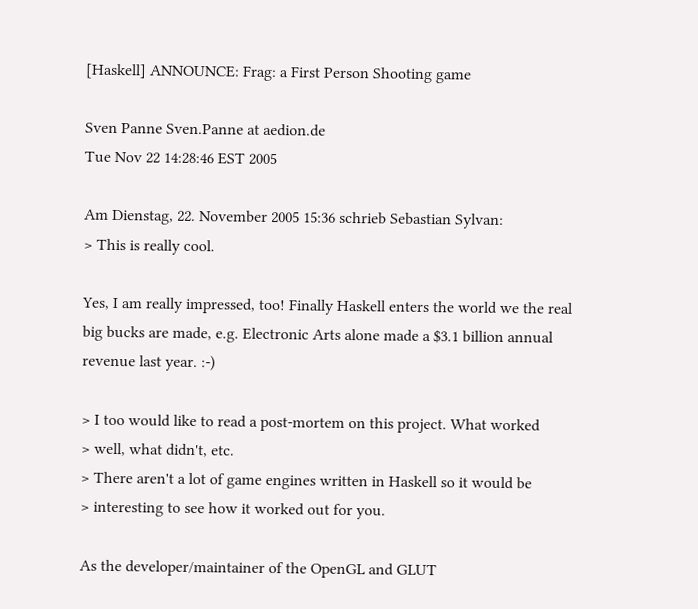[Haskell] ANNOUNCE: Frag: a First Person Shooting game

Sven Panne Sven.Panne at aedion.de
Tue Nov 22 14:28:46 EST 2005

Am Dienstag, 22. November 2005 15:36 schrieb Sebastian Sylvan:
> This is really cool.

Yes, I am really impressed, too! Finally Haskell enters the world we the real
big bucks are made, e.g. Electronic Arts alone made a $3.1 billion annual
revenue last year. :-)

> I too would like to read a post-mortem on this project. What worked
> well, what didn't, etc.
> There aren't a lot of game engines written in Haskell so it would be
> interesting to see how it worked out for you.

As the developer/maintainer of the OpenGL and GLUT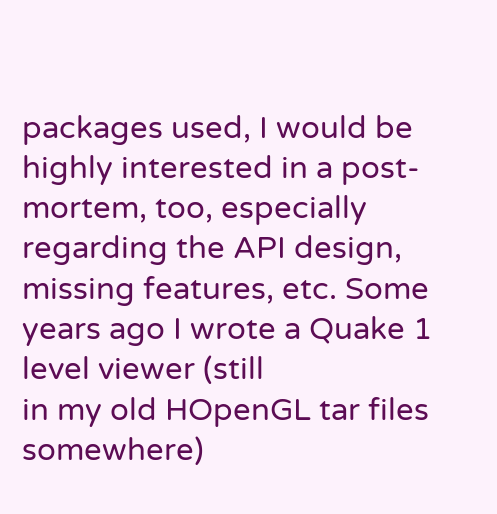packages used, I would be
highly interested in a post-mortem, too, especially regarding the API design,
missing features, etc. Some years ago I wrote a Quake 1 level viewer (still
in my old HOpenGL tar files somewhere)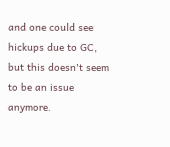and one could see hickups due to GC,
but this doesn't seem to be an issue anymore.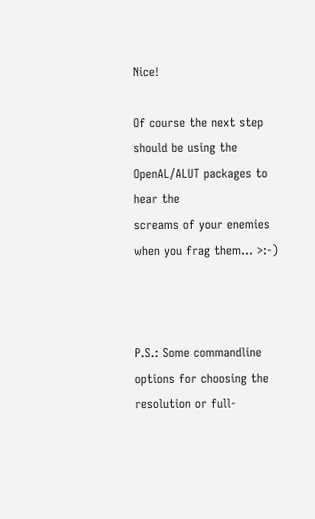Nice!

Of course the next step should be using the OpenAL/ALUT packages to hear the
screams of your enemies when you frag them... >:-)



P.S.: Some commandline options for choosing the resolution or full-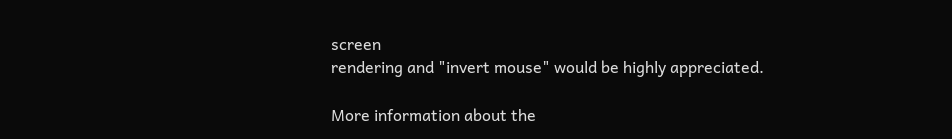screen
rendering and "invert mouse" would be highly appreciated.

More information about the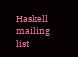Haskell mailing list